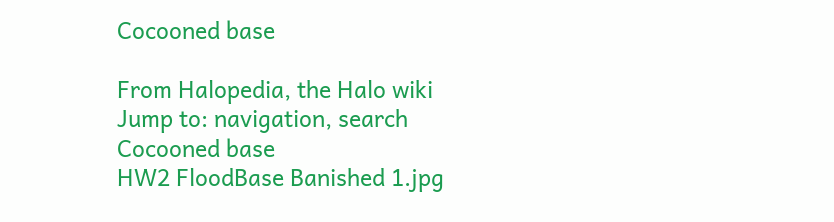Cocooned base

From Halopedia, the Halo wiki
Jump to: navigation, search
Cocooned base
HW2 FloodBase Banished 1.jpg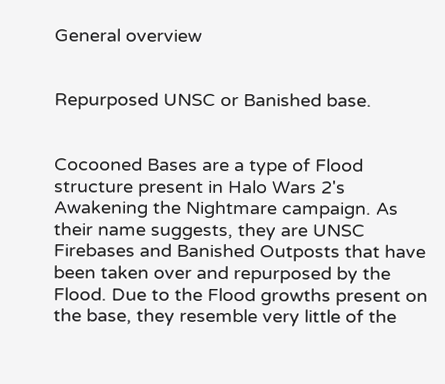General overview


Repurposed UNSC or Banished base.


Cocooned Bases are a type of Flood structure present in Halo Wars 2's Awakening the Nightmare campaign. As their name suggests, they are UNSC Firebases and Banished Outposts that have been taken over and repurposed by the Flood. Due to the Flood growths present on the base, they resemble very little of the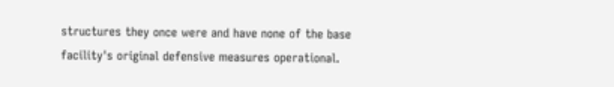structures they once were and have none of the base facility's original defensive measures operational.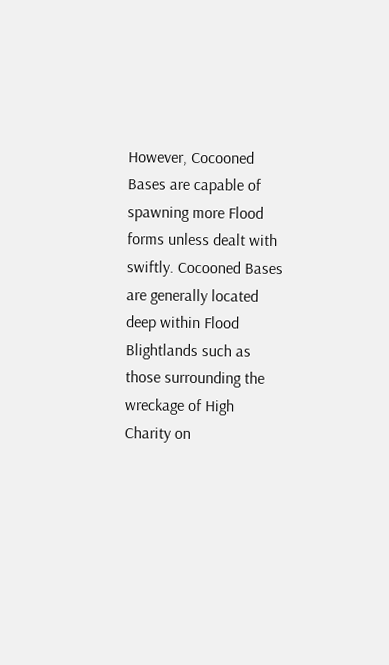However, Cocooned Bases are capable of spawning more Flood forms unless dealt with swiftly. Cocooned Bases are generally located deep within Flood Blightlands such as those surrounding the wreckage of High Charity on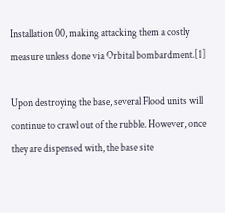Installation 00, making attacking them a costly measure unless done via Orbital bombardment.[1]

Upon destroying the base, several Flood units will continue to crawl out of the rubble. However, once they are dispensed with, the base site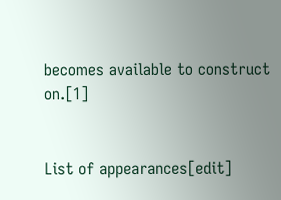becomes available to construct on.[1]


List of appearances[edit]